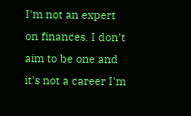I'm not an expert on finances. I don't aim to be one and it's not a career I'm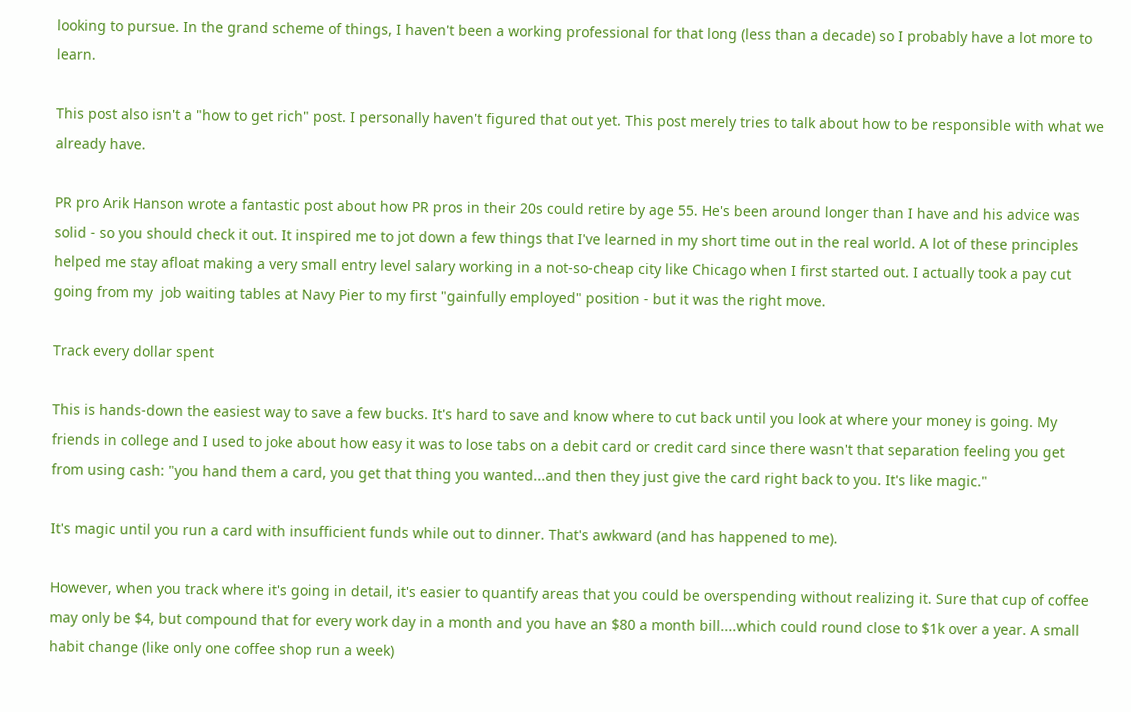looking to pursue. In the grand scheme of things, I haven't been a working professional for that long (less than a decade) so I probably have a lot more to learn.

This post also isn't a "how to get rich" post. I personally haven't figured that out yet. This post merely tries to talk about how to be responsible with what we already have.

PR pro Arik Hanson wrote a fantastic post about how PR pros in their 20s could retire by age 55. He's been around longer than I have and his advice was solid - so you should check it out. It inspired me to jot down a few things that I've learned in my short time out in the real world. A lot of these principles helped me stay afloat making a very small entry level salary working in a not-so-cheap city like Chicago when I first started out. I actually took a pay cut going from my  job waiting tables at Navy Pier to my first "gainfully employed" position - but it was the right move.

Track every dollar spent

This is hands-down the easiest way to save a few bucks. It's hard to save and know where to cut back until you look at where your money is going. My friends in college and I used to joke about how easy it was to lose tabs on a debit card or credit card since there wasn't that separation feeling you get from using cash: "you hand them a card, you get that thing you wanted...and then they just give the card right back to you. It's like magic."

It's magic until you run a card with insufficient funds while out to dinner. That's awkward (and has happened to me).

However, when you track where it's going in detail, it's easier to quantify areas that you could be overspending without realizing it. Sure that cup of coffee may only be $4, but compound that for every work day in a month and you have an $80 a month bill....which could round close to $1k over a year. A small habit change (like only one coffee shop run a week)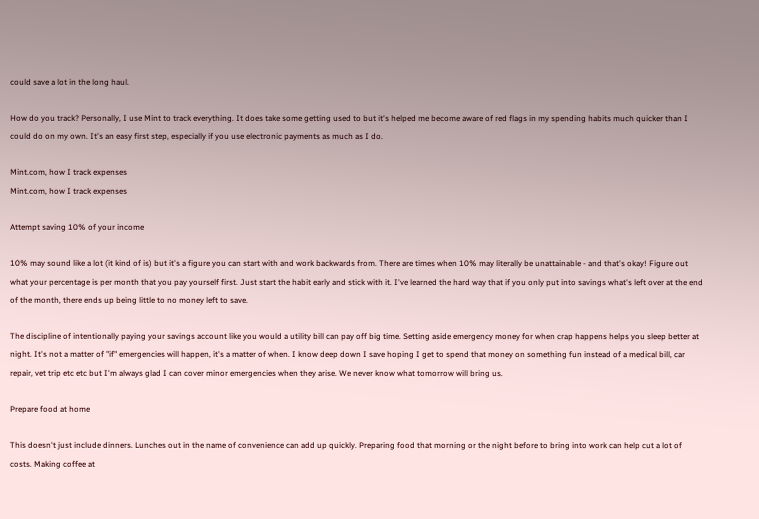could save a lot in the long haul.

How do you track? Personally, I use Mint to track everything. It does take some getting used to but it's helped me become aware of red flags in my spending habits much quicker than I could do on my own. It's an easy first step, especially if you use electronic payments as much as I do.

Mint.com, how I track expenses
Mint.com, how I track expenses

Attempt saving 10% of your income

10% may sound like a lot (it kind of is) but it's a figure you can start with and work backwards from. There are times when 10% may literally be unattainable - and that's okay! Figure out what your percentage is per month that you pay yourself first. Just start the habit early and stick with it. I've learned the hard way that if you only put into savings what's left over at the end of the month, there ends up being little to no money left to save.

The discipline of intentionally paying your savings account like you would a utility bill can pay off big time. Setting aside emergency money for when crap happens helps you sleep better at night. It's not a matter of "if" emergencies will happen, it's a matter of when. I know deep down I save hoping I get to spend that money on something fun instead of a medical bill, car repair, vet trip etc etc but I'm always glad I can cover minor emergencies when they arise. We never know what tomorrow will bring us.

Prepare food at home

This doesn't just include dinners. Lunches out in the name of convenience can add up quickly. Preparing food that morning or the night before to bring into work can help cut a lot of costs. Making coffee at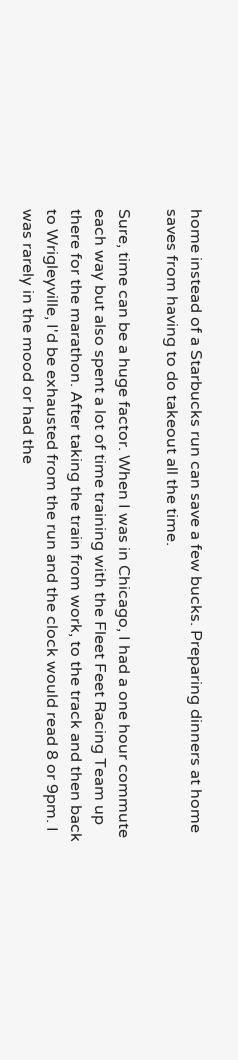home instead of a Starbucks run can save a few bucks. Preparing dinners at home saves from having to do takeout all the time.

Sure, time can be a huge factor. When I was in Chicago, I had a one hour commute each way but also spent a lot of time training with the Fleet Feet Racing Team up there for the marathon. After taking the train from work, to the track and then back to Wrigleyville, I'd be exhausted from the run and the clock would read 8 or 9pm. I was rarely in the mood or had the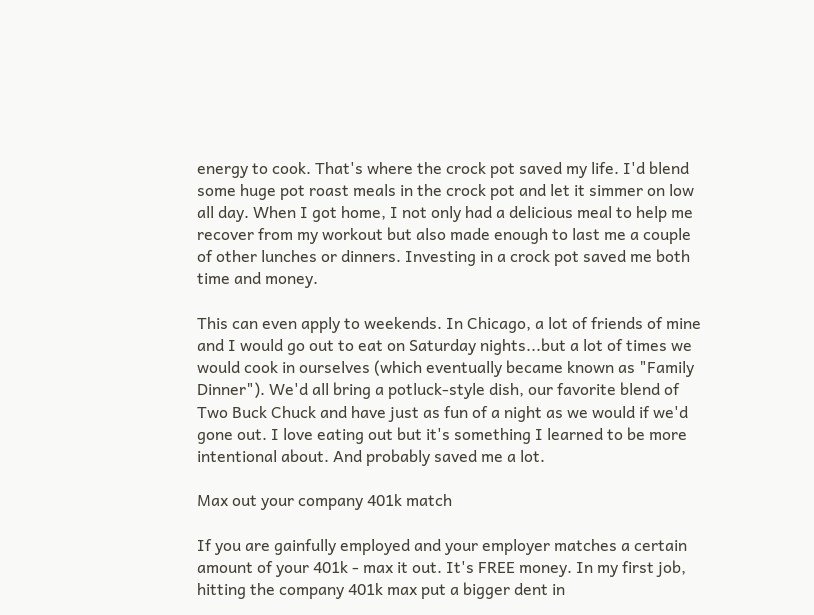energy to cook. That's where the crock pot saved my life. I'd blend some huge pot roast meals in the crock pot and let it simmer on low all day. When I got home, I not only had a delicious meal to help me recover from my workout but also made enough to last me a couple of other lunches or dinners. Investing in a crock pot saved me both time and money.

This can even apply to weekends. In Chicago, a lot of friends of mine and I would go out to eat on Saturday nights...but a lot of times we would cook in ourselves (which eventually became known as "Family Dinner"). We'd all bring a potluck-style dish, our favorite blend of Two Buck Chuck and have just as fun of a night as we would if we'd gone out. I love eating out but it's something I learned to be more intentional about. And probably saved me a lot.

Max out your company 401k match

If you are gainfully employed and your employer matches a certain amount of your 401k - max it out. It's FREE money. In my first job, hitting the company 401k max put a bigger dent in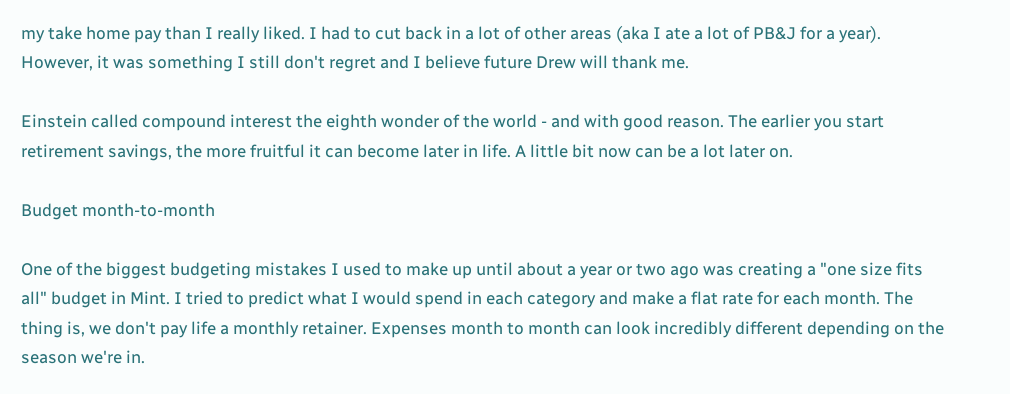my take home pay than I really liked. I had to cut back in a lot of other areas (aka I ate a lot of PB&J for a year). However, it was something I still don't regret and I believe future Drew will thank me.

Einstein called compound interest the eighth wonder of the world - and with good reason. The earlier you start retirement savings, the more fruitful it can become later in life. A little bit now can be a lot later on.

Budget month-to-month

One of the biggest budgeting mistakes I used to make up until about a year or two ago was creating a "one size fits all" budget in Mint. I tried to predict what I would spend in each category and make a flat rate for each month. The thing is, we don't pay life a monthly retainer. Expenses month to month can look incredibly different depending on the season we're in.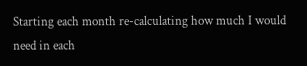Starting each month re-calculating how much I would need in each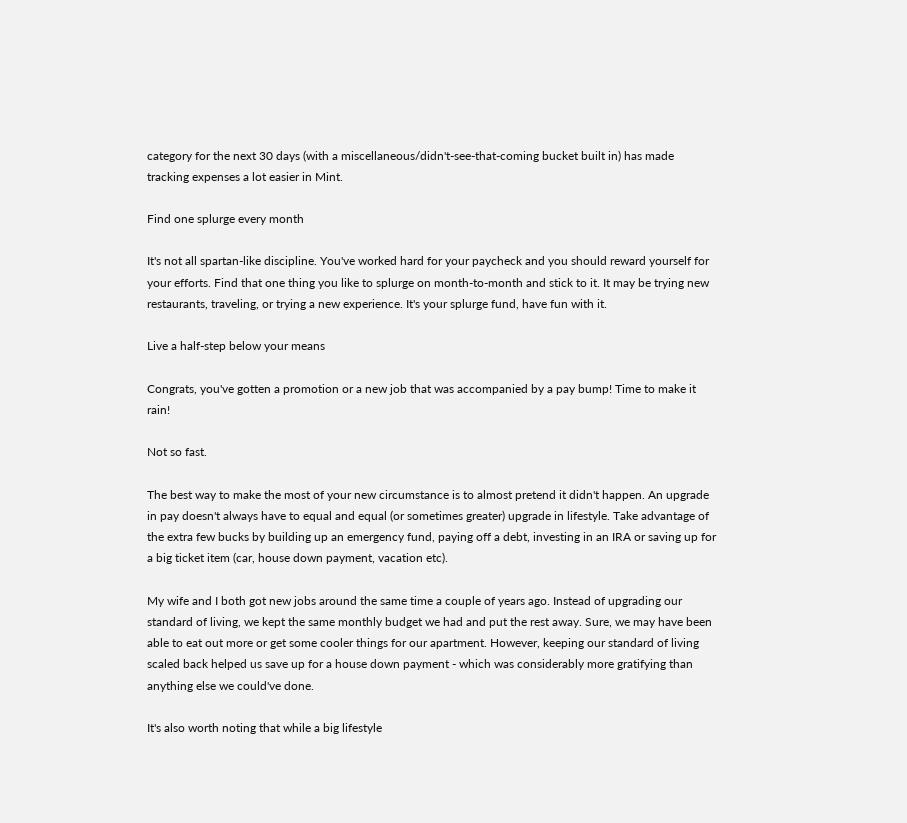category for the next 30 days (with a miscellaneous/didn't-see-that-coming bucket built in) has made tracking expenses a lot easier in Mint.

Find one splurge every month

It's not all spartan-like discipline. You've worked hard for your paycheck and you should reward yourself for your efforts. Find that one thing you like to splurge on month-to-month and stick to it. It may be trying new restaurants, traveling, or trying a new experience. It's your splurge fund, have fun with it.

Live a half-step below your means

Congrats, you've gotten a promotion or a new job that was accompanied by a pay bump! Time to make it rain!

Not so fast.

The best way to make the most of your new circumstance is to almost pretend it didn't happen. An upgrade in pay doesn't always have to equal and equal (or sometimes greater) upgrade in lifestyle. Take advantage of the extra few bucks by building up an emergency fund, paying off a debt, investing in an IRA or saving up for a big ticket item (car, house down payment, vacation etc).

My wife and I both got new jobs around the same time a couple of years ago. Instead of upgrading our standard of living, we kept the same monthly budget we had and put the rest away. Sure, we may have been able to eat out more or get some cooler things for our apartment. However, keeping our standard of living scaled back helped us save up for a house down payment - which was considerably more gratifying than anything else we could've done.

It's also worth noting that while a big lifestyle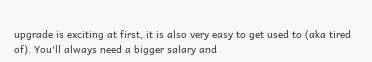upgrade is exciting at first, it is also very easy to get used to (aka tired of). You'll always need a bigger salary and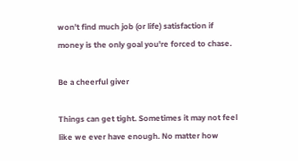won't find much job (or life) satisfaction if money is the only goal you're forced to chase.

Be a cheerful giver

Things can get tight. Sometimes it may not feel like we ever have enough. No matter how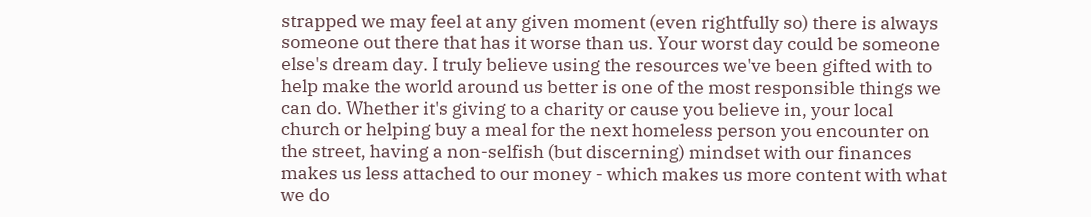strapped we may feel at any given moment (even rightfully so) there is always someone out there that has it worse than us. Your worst day could be someone else's dream day. I truly believe using the resources we've been gifted with to help make the world around us better is one of the most responsible things we can do. Whether it's giving to a charity or cause you believe in, your local church or helping buy a meal for the next homeless person you encounter on the street, having a non-selfish (but discerning) mindset with our finances makes us less attached to our money - which makes us more content with what we do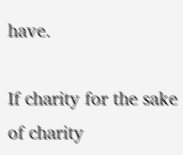have.

If charity for the sake of charity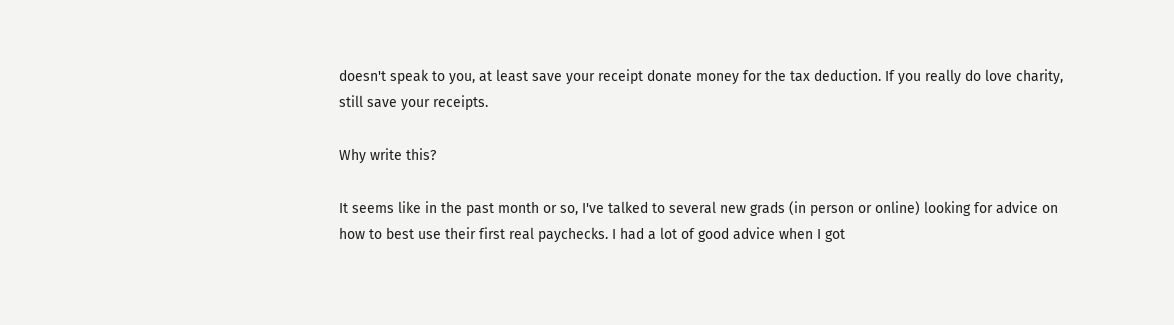doesn't speak to you, at least save your receipt donate money for the tax deduction. If you really do love charity, still save your receipts.

Why write this?

It seems like in the past month or so, I've talked to several new grads (in person or online) looking for advice on how to best use their first real paychecks. I had a lot of good advice when I got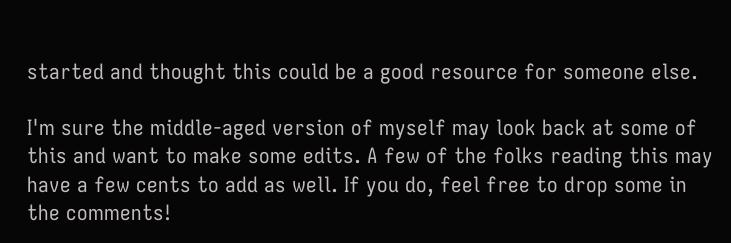started and thought this could be a good resource for someone else.

I'm sure the middle-aged version of myself may look back at some of this and want to make some edits. A few of the folks reading this may have a few cents to add as well. If you do, feel free to drop some in the comments!